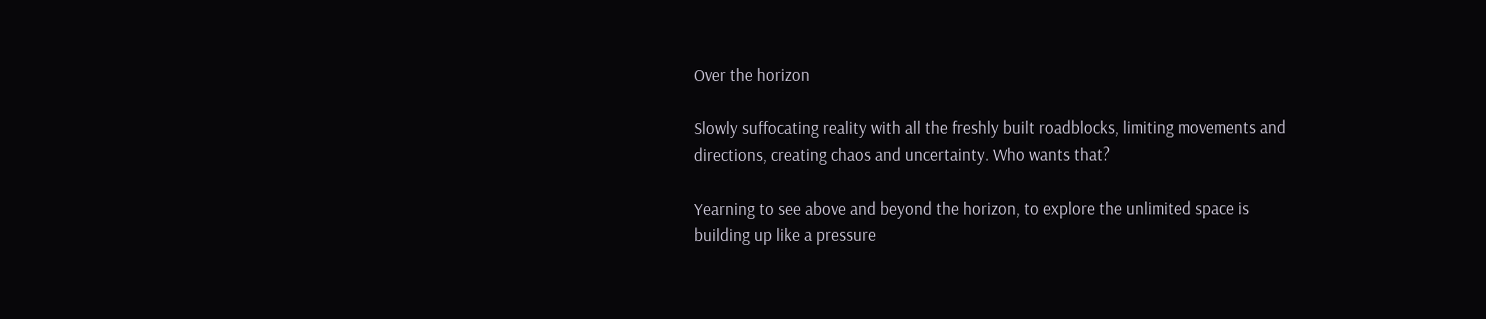Over the horizon

Slowly suffocating reality with all the freshly built roadblocks, limiting movements and directions, creating chaos and uncertainty. Who wants that?

Yearning to see above and beyond the horizon, to explore the unlimited space is building up like a pressure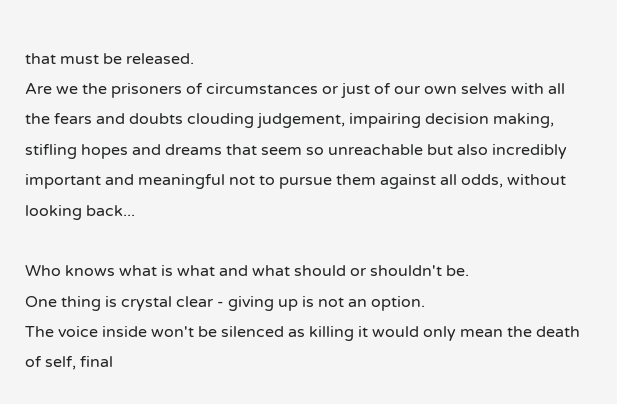that must be released.
Are we the prisoners of circumstances or just of our own selves with all the fears and doubts clouding judgement, impairing decision making, stifling hopes and dreams that seem so unreachable but also incredibly important and meaningful not to pursue them against all odds, without looking back...

Who knows what is what and what should or shouldn't be.
One thing is crystal clear - giving up is not an option.
The voice inside won't be silenced as killing it would only mean the death of self, final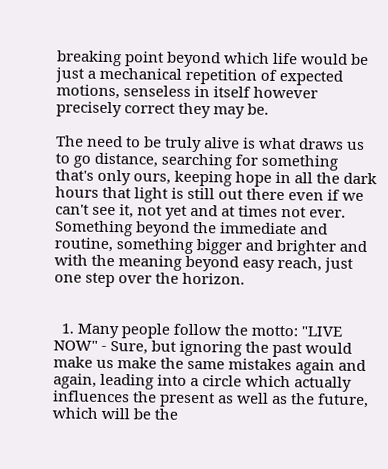breaking point beyond which life would be just a mechanical repetition of expected motions, senseless in itself however precisely correct they may be.

The need to be truly alive is what draws us to go distance, searching for something that's only ours, keeping hope in all the dark hours that light is still out there even if we can't see it, not yet and at times not ever.
Something beyond the immediate and routine, something bigger and brighter and with the meaning beyond easy reach, just one step over the horizon.


  1. Many people follow the motto: "LIVE NOW" - Sure, but ignoring the past would make us make the same mistakes again and again, leading into a circle which actually influences the present as well as the future, which will be the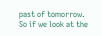past of tomorrow. So if we look at the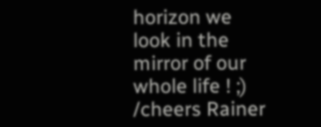horizon we look in the mirror of our whole life ! ;) /cheers Rainer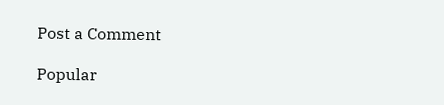Post a Comment

Popular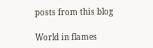posts from this blog

World in flames